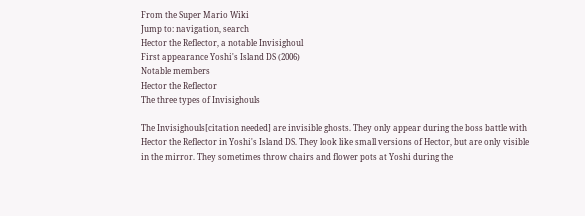From the Super Mario Wiki
Jump to: navigation, search
Hector the Reflector, a notable Invisighoul
First appearance Yoshi's Island DS (2006)
Notable members
Hector the Reflector
The three types of Invisighouls

The Invisighouls[citation needed] are invisible ghosts. They only appear during the boss battle with Hector the Reflector in Yoshi's Island DS. They look like small versions of Hector, but are only visible in the mirror. They sometimes throw chairs and flower pots at Yoshi during the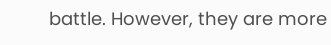battle. However, they are more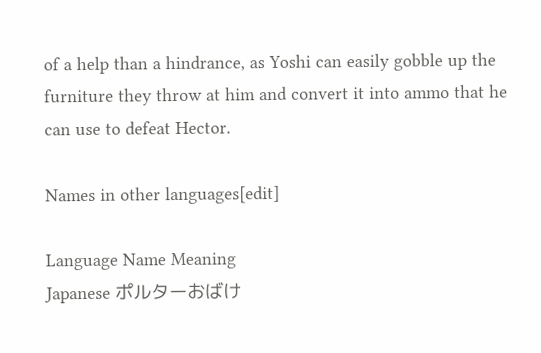of a help than a hindrance, as Yoshi can easily gobble up the furniture they throw at him and convert it into ammo that he can use to defeat Hector.

Names in other languages[edit]

Language Name Meaning
Japanese ポルターおばけ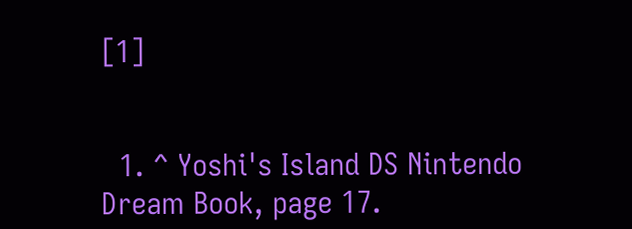[1]


  1. ^ Yoshi's Island DS Nintendo Dream Book, page 17.